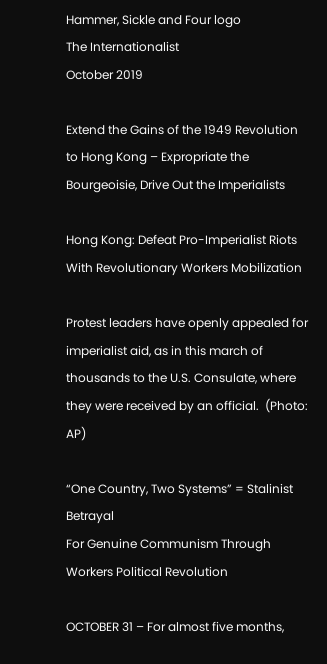Hammer, Sickle and Four logo
The Internationalist
October 2019

Extend the Gains of the 1949 Revolution to Hong Kong – Expropriate the Bourgeoisie, Drive Out the Imperialists

Hong Kong: Defeat Pro-Imperialist Riots With Revolutionary Workers Mobilization

Protest leaders have openly appealed for imperialist aid, as in this march of thousands to the U.S. Consulate, where they were received by an official.  (Photo: AP)

“One Country, Two Systems” = Stalinist Betrayal
For Genuine Communism Through Workers Political Revolution

OCTOBER 31 – For almost five months,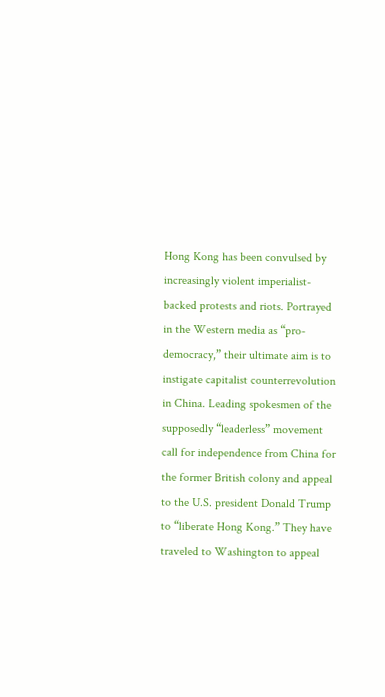Hong Kong has been convulsed by increasingly violent imperialist-backed protests and riots. Portrayed in the Western media as “pro-democracy,” their ultimate aim is to instigate capitalist counterrevolution in China. Leading spokesmen of the supposedly “leaderless” movement call for independence from China for the former British colony and appeal to the U.S. president Donald Trump to “liberate Hong Kong.” They have traveled to Washington to appeal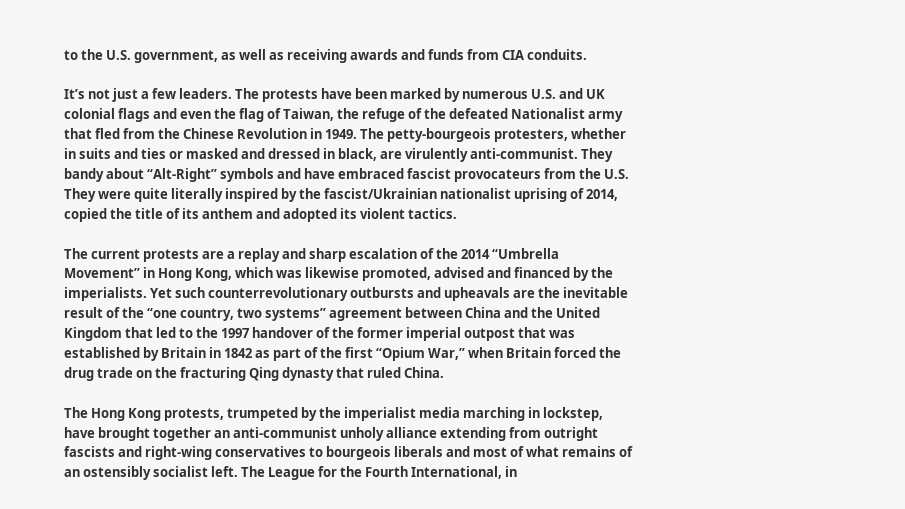to the U.S. government, as well as receiving awards and funds from CIA conduits.

It’s not just a few leaders. The protests have been marked by numerous U.S. and UK colonial flags and even the flag of Taiwan, the refuge of the defeated Nationalist army that fled from the Chinese Revolution in 1949. The petty-bourgeois protesters, whether in suits and ties or masked and dressed in black, are virulently anti-communist. They bandy about “Alt-Right” symbols and have embraced fascist provocateurs from the U.S. They were quite literally inspired by the fascist/Ukrainian nationalist uprising of 2014, copied the title of its anthem and adopted its violent tactics.

The current protests are a replay and sharp escalation of the 2014 “Umbrella Movement” in Hong Kong, which was likewise promoted, advised and financed by the imperialists. Yet such counterrevolutionary outbursts and upheavals are the inevitable result of the “one country, two systems” agreement between China and the United Kingdom that led to the 1997 handover of the former imperial outpost that was established by Britain in 1842 as part of the first “Opium War,” when Britain forced the drug trade on the fracturing Qing dynasty that ruled China.

The Hong Kong protests, trumpeted by the imperialist media marching in lockstep, have brought together an anti-communist unholy alliance extending from outright fascists and right-wing conservatives to bourgeois liberals and most of what remains of an ostensibly socialist left. The League for the Fourth International, in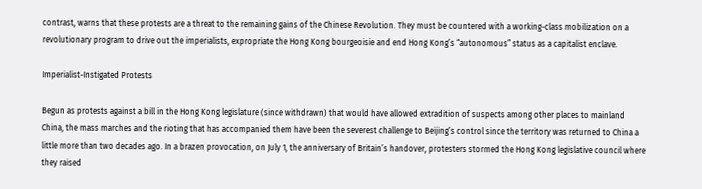contrast, warns that these protests are a threat to the remaining gains of the Chinese Revolution. They must be countered with a working-class mobilization on a revolutionary program to drive out the imperialists, expropriate the Hong Kong bourgeoisie and end Hong Kong’s “autonomous” status as a capitalist enclave.

Imperialist-Instigated Protests

Begun as protests against a bill in the Hong Kong legislature (since withdrawn) that would have allowed extradition of suspects among other places to mainland China, the mass marches and the rioting that has accompanied them have been the severest challenge to Beijing’s control since the territory was returned to China a little more than two decades ago. In a brazen provocation, on July 1, the anniversary of Britain’s handover, protesters stormed the Hong Kong legislative council where they raised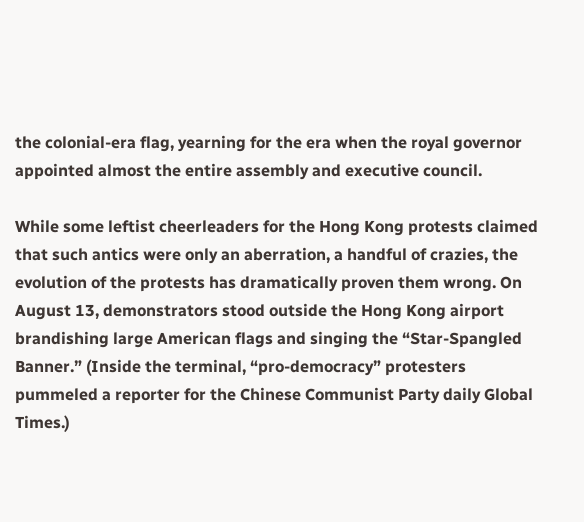the colonial-era flag, yearning for the era when the royal governor appointed almost the entire assembly and executive council.

While some leftist cheerleaders for the Hong Kong protests claimed that such antics were only an aberration, a handful of crazies, the evolution of the protests has dramatically proven them wrong. On August 13, demonstrators stood outside the Hong Kong airport brandishing large American flags and singing the “Star-Spangled Banner.” (Inside the terminal, “pro-democracy” protesters pummeled a reporter for the Chinese Communist Party daily Global Times.)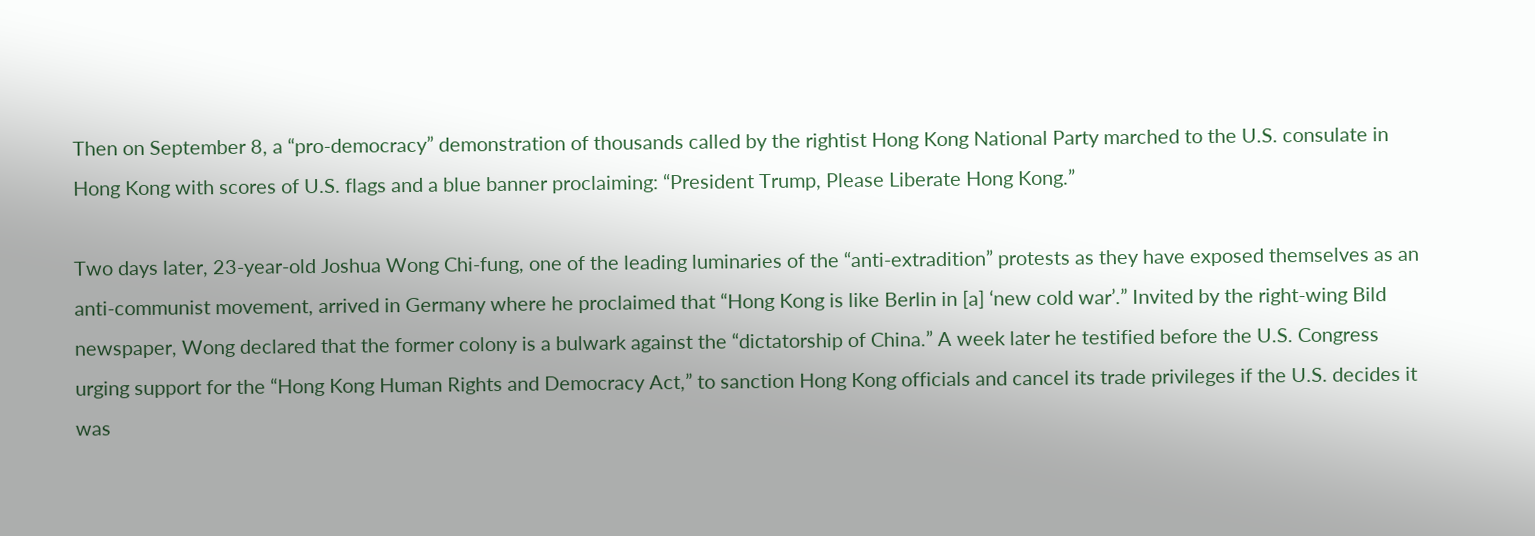Then on September 8, a “pro-democracy” demonstration of thousands called by the rightist Hong Kong National Party marched to the U.S. consulate in Hong Kong with scores of U.S. flags and a blue banner proclaiming: “President Trump, Please Liberate Hong Kong.”

Two days later, 23-year-old Joshua Wong Chi-fung, one of the leading luminaries of the “anti-extradition” protests as they have exposed themselves as an anti-communist movement, arrived in Germany where he proclaimed that “Hong Kong is like Berlin in [a] ‘new cold war’.” Invited by the right-wing Bild newspaper, Wong declared that the former colony is a bulwark against the “dictatorship of China.” A week later he testified before the U.S. Congress urging support for the “Hong Kong Human Rights and Democracy Act,” to sanction Hong Kong officials and cancel its trade privileges if the U.S. decides it was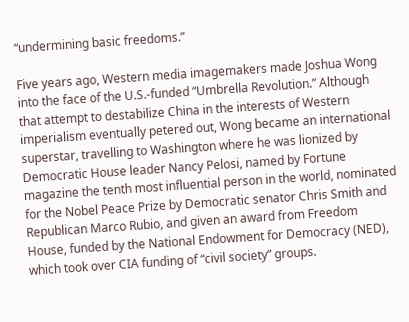“undermining basic freedoms.”

Five years ago, Western media imagemakers made Joshua Wong into the face of the U.S.-funded “Umbrella Revolution.” Although that attempt to destabilize China in the interests of Western imperialism eventually petered out, Wong became an international superstar, travelling to Washington where he was lionized by Democratic House leader Nancy Pelosi, named by Fortune magazine the tenth most influential person in the world, nominated for the Nobel Peace Prize by Democratic senator Chris Smith and Republican Marco Rubio, and given an award from Freedom House, funded by the National Endowment for Democracy (NED), which took over CIA funding of “civil society” groups.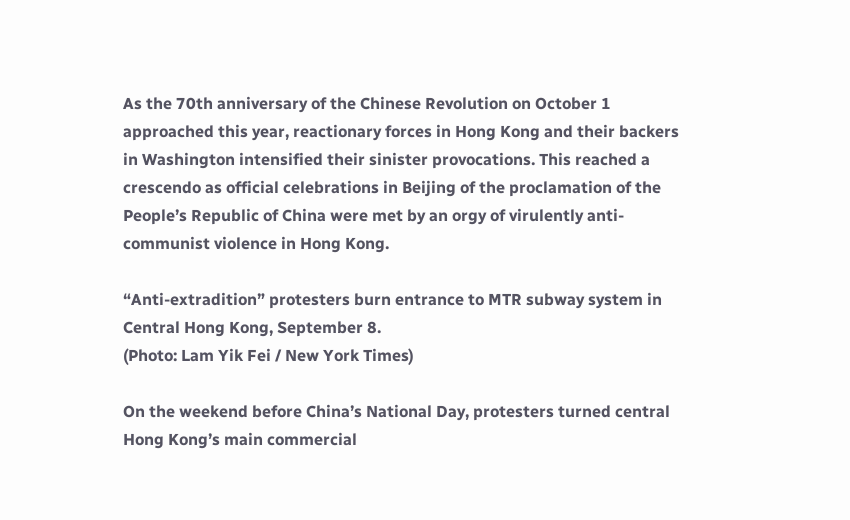As the 70th anniversary of the Chinese Revolution on October 1 approached this year, reactionary forces in Hong Kong and their backers in Washington intensified their sinister provocations. This reached a crescendo as official celebrations in Beijing of the proclamation of the People’s Republic of China were met by an orgy of virulently anti-communist violence in Hong Kong.

“Anti-extradition” protesters burn entrance to MTR subway system in Central Hong Kong, September 8.
(Photo: Lam Yik Fei / New York Times)

On the weekend before China’s National Day, protesters turned central Hong Kong’s main commercial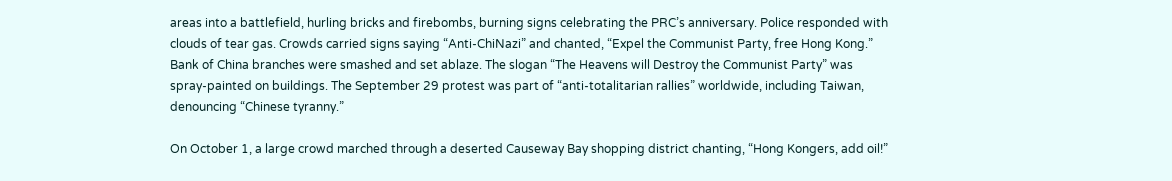areas into a battlefield, hurling bricks and firebombs, burning signs celebrating the PRC’s anniversary. Police responded with clouds of tear gas. Crowds carried signs saying “Anti-ChiNazi” and chanted, “Expel the Communist Party, free Hong Kong.” Bank of China branches were smashed and set ablaze. The slogan “The Heavens will Destroy the Communist Party” was spray-painted on buildings. The September 29 protest was part of “anti-totalitarian rallies” worldwide, including Taiwan, denouncing “Chinese tyranny.”

On October 1, a large crowd marched through a deserted Causeway Bay shopping district chanting, “Hong Kongers, add oil!”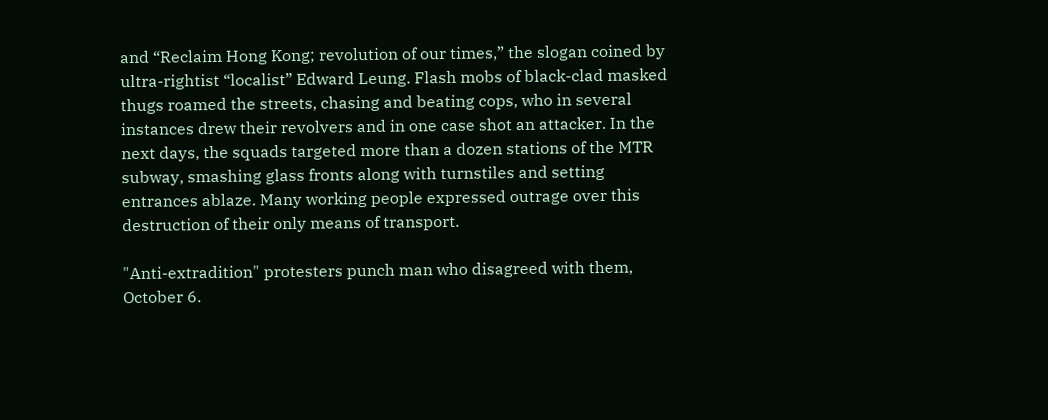and “Reclaim Hong Kong; revolution of our times,” the slogan coined by ultra-rightist “localist” Edward Leung. Flash mobs of black-clad masked thugs roamed the streets, chasing and beating cops, who in several instances drew their revolvers and in one case shot an attacker. In the next days, the squads targeted more than a dozen stations of the MTR subway, smashing glass fronts along with turnstiles and setting entrances ablaze. Many working people expressed outrage over this destruction of their only means of transport.

"Anti-extradition" protesters punch man who disagreed with them, October 6.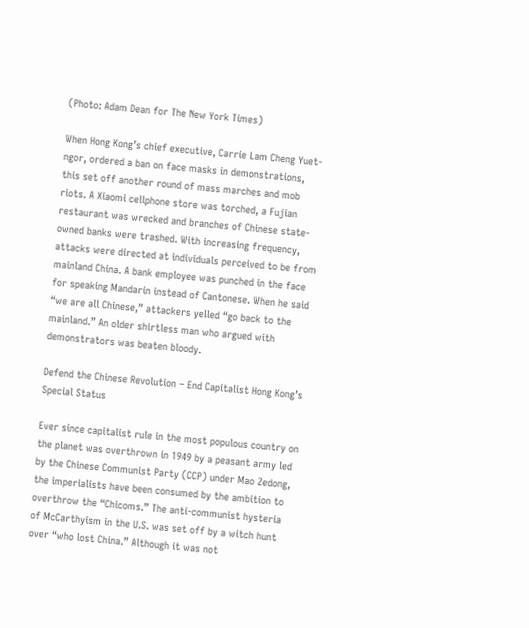(Photo: Adam Dean for The New York Times)

When Hong Kong’s chief executive, Carrie Lam Cheng Yuet-ngor, ordered a ban on face masks in demonstrations, this set off another round of mass marches and mob riots. A Xiaomi cellphone store was torched, a Fujian restaurant was wrecked and branches of Chinese state-owned banks were trashed. With increasing frequency, attacks were directed at individuals perceived to be from mainland China. A bank employee was punched in the face for speaking Mandarin instead of Cantonese. When he said “we are all Chinese,” attackers yelled “go back to the mainland.” An older shirtless man who argued with demonstrators was beaten bloody.

Defend the Chinese Revolution – End Capitalist Hong Kong’s Special Status

Ever since capitalist rule in the most populous country on the planet was overthrown in 1949 by a peasant army led by the Chinese Communist Party (CCP) under Mao Zedong, the imperialists have been consumed by the ambition to overthrow the “Chicoms.” The anti-communist hysteria of McCarthyism in the U.S. was set off by a witch hunt over “who lost China.” Although it was not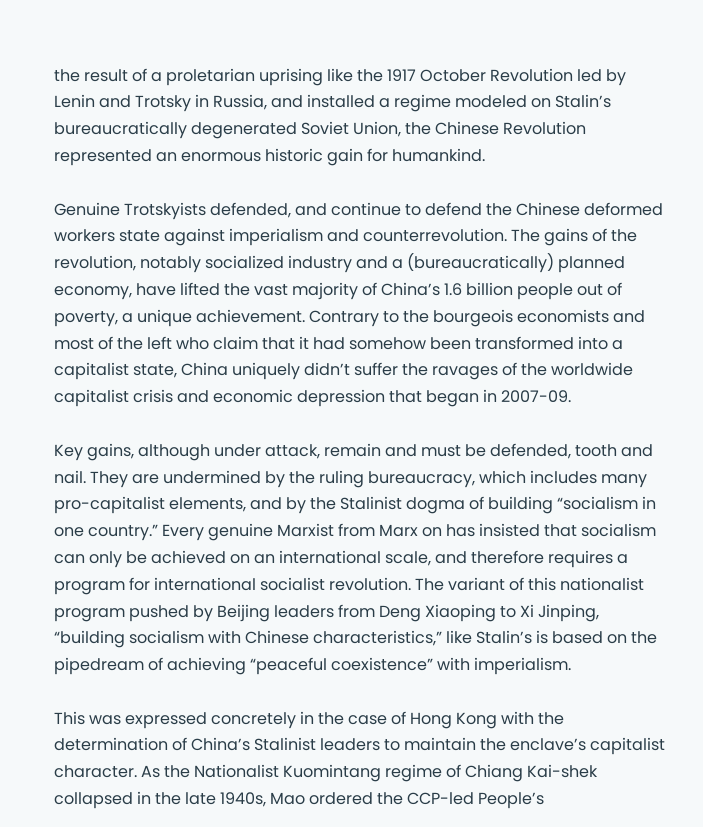the result of a proletarian uprising like the 1917 October Revolution led by Lenin and Trotsky in Russia, and installed a regime modeled on Stalin’s bureaucratically degenerated Soviet Union, the Chinese Revolution represented an enormous historic gain for humankind.

Genuine Trotskyists defended, and continue to defend the Chinese deformed workers state against imperialism and counterrevolution. The gains of the revolution, notably socialized industry and a (bureaucratically) planned economy, have lifted the vast majority of China’s 1.6 billion people out of poverty, a unique achievement. Contrary to the bourgeois economists and most of the left who claim that it had somehow been transformed into a capitalist state, China uniquely didn’t suffer the ravages of the worldwide capitalist crisis and economic depression that began in 2007-09.

Key gains, although under attack, remain and must be defended, tooth and nail. They are undermined by the ruling bureaucracy, which includes many pro-capitalist elements, and by the Stalinist dogma of building “socialism in one country.” Every genuine Marxist from Marx on has insisted that socialism can only be achieved on an international scale, and therefore requires a program for international socialist revolution. The variant of this nationalist program pushed by Beijing leaders from Deng Xiaoping to Xi Jinping, “building socialism with Chinese characteristics,” like Stalin’s is based on the pipedream of achieving “peaceful coexistence” with imperialism.

This was expressed concretely in the case of Hong Kong with the determination of China’s Stalinist leaders to maintain the enclave’s capitalist character. As the Nationalist Kuomintang regime of Chiang Kai-shek collapsed in the late 1940s, Mao ordered the CCP-led People’s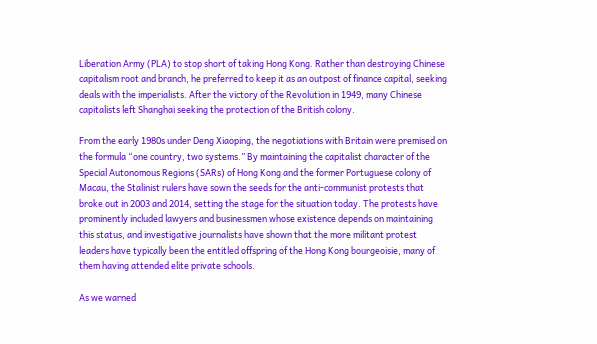Liberation Army (PLA) to stop short of taking Hong Kong. Rather than destroying Chinese capitalism root and branch, he preferred to keep it as an outpost of finance capital, seeking deals with the imperialists. After the victory of the Revolution in 1949, many Chinese capitalists left Shanghai seeking the protection of the British colony.

From the early 1980s under Deng Xiaoping, the negotiations with Britain were premised on the formula “one country, two systems.” By maintaining the capitalist character of the Special Autonomous Regions (SARs) of Hong Kong and the former Portuguese colony of Macau, the Stalinist rulers have sown the seeds for the anti-communist protests that broke out in 2003 and 2014, setting the stage for the situation today. The protests have prominently included lawyers and businessmen whose existence depends on maintaining this status, and investigative journalists have shown that the more militant protest leaders have typically been the entitled offspring of the Hong Kong bourgeoisie, many of them having attended elite private schools.

As we warned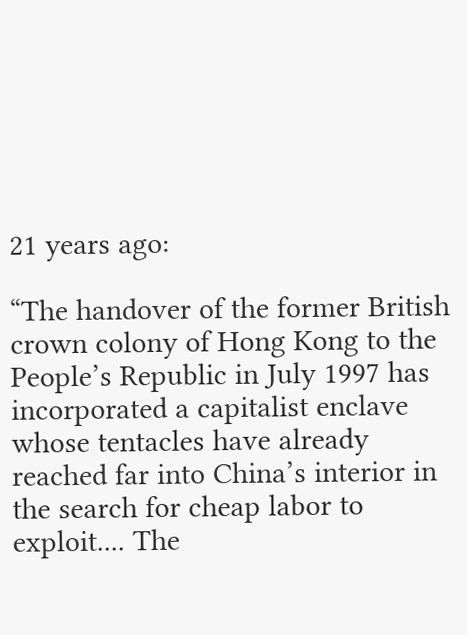21 years ago:

“The handover of the former British crown colony of Hong Kong to the People’s Republic in July 1997 has incorporated a capitalist enclave whose tentacles have already reached far into China’s interior in the search for cheap labor to exploit.... The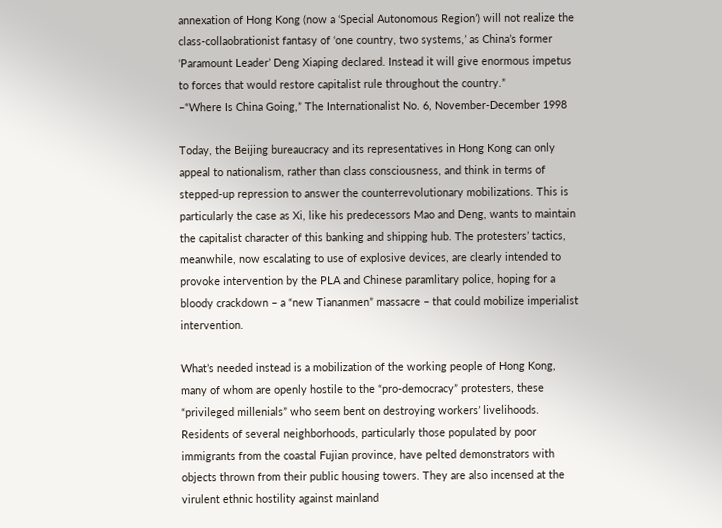annexation of Hong Kong (now a ‘Special Autonomous Region’) will not realize the class-collaobrationist fantasy of ‘one country, two systems,’ as China’s former ‘Paramount Leader’ Deng Xiaping declared. Instead it will give enormous impetus to forces that would restore capitalist rule throughout the country.”
–“Where Is China Going,” The Internationalist No. 6, November-December 1998

Today, the Beijing bureaucracy and its representatives in Hong Kong can only appeal to nationalism, rather than class consciousness, and think in terms of stepped-up repression to answer the counterrevolutionary mobilizations. This is particularly the case as Xi, like his predecessors Mao and Deng, wants to maintain the capitalist character of this banking and shipping hub. The protesters’ tactics, meanwhile, now escalating to use of explosive devices, are clearly intended to provoke intervention by the PLA and Chinese paramlitary police, hoping for a bloody crackdown – a “new Tiananmen” massacre – that could mobilize imperialist intervention.

What’s needed instead is a mobilization of the working people of Hong Kong, many of whom are openly hostile to the “pro-democracy” protesters, these “privileged millenials” who seem bent on destroying workers’ livelihoods. Residents of several neighborhoods, particularly those populated by poor immigrants from the coastal Fujian province, have pelted demonstrators with objects thrown from their public housing towers. They are also incensed at the virulent ethnic hostility against mainland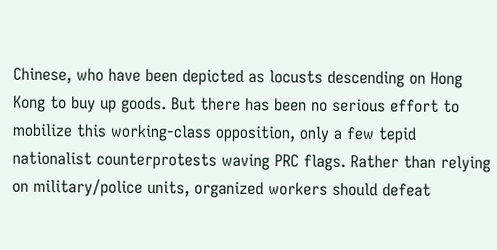Chinese, who have been depicted as locusts descending on Hong Kong to buy up goods. But there has been no serious effort to mobilize this working-class opposition, only a few tepid nationalist counterprotests waving PRC flags. Rather than relying on military/police units, organized workers should defeat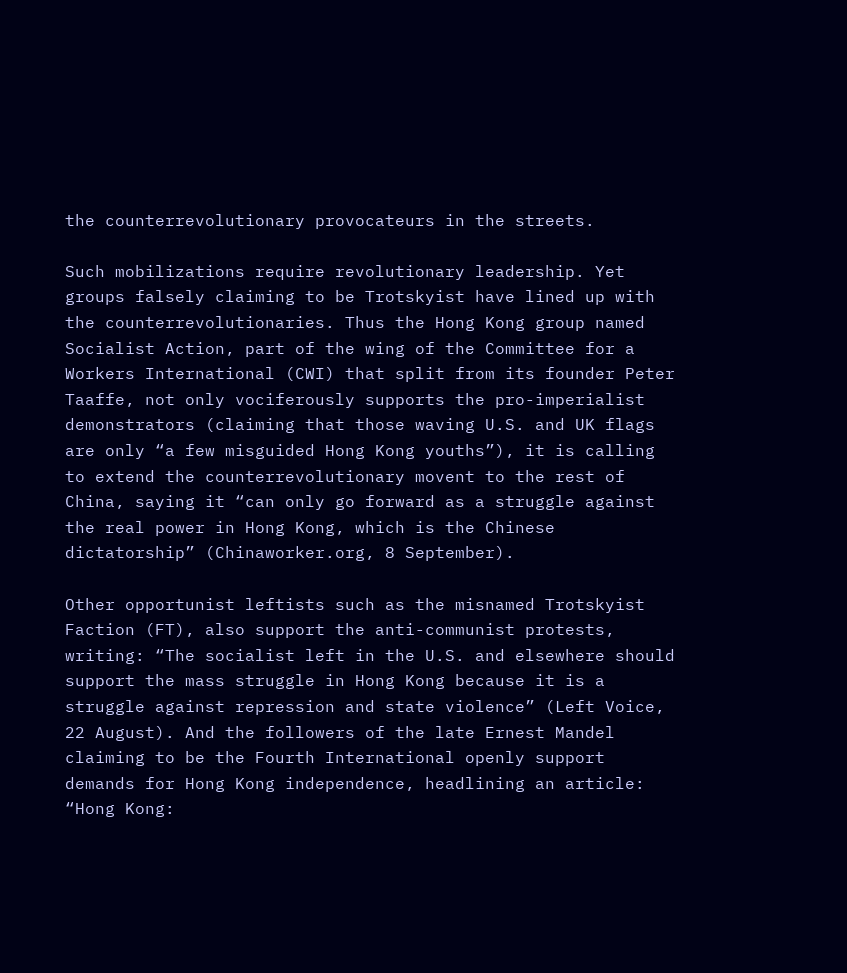the counterrevolutionary provocateurs in the streets.

Such mobilizations require revolutionary leadership. Yet groups falsely claiming to be Trotskyist have lined up with the counterrevolutionaries. Thus the Hong Kong group named Socialist Action, part of the wing of the Committee for a Workers International (CWI) that split from its founder Peter Taaffe, not only vociferously supports the pro-imperialist demonstrators (claiming that those waving U.S. and UK flags are only “a few misguided Hong Kong youths”), it is calling to extend the counterrevolutionary movent to the rest of China, saying it “can only go forward as a struggle against the real power in Hong Kong, which is the Chinese dictatorship” (Chinaworker.org, 8 September).

Other opportunist leftists such as the misnamed Trotskyist Faction (FT), also support the anti-communist protests, writing: “The socialist left in the U.S. and elsewhere should support the mass struggle in Hong Kong because it is a struggle against repression and state violence” (Left Voice, 22 August). And the followers of the late Ernest Mandel claiming to be the Fourth International openly support demands for Hong Kong independence, headlining an article: “Hong Kong: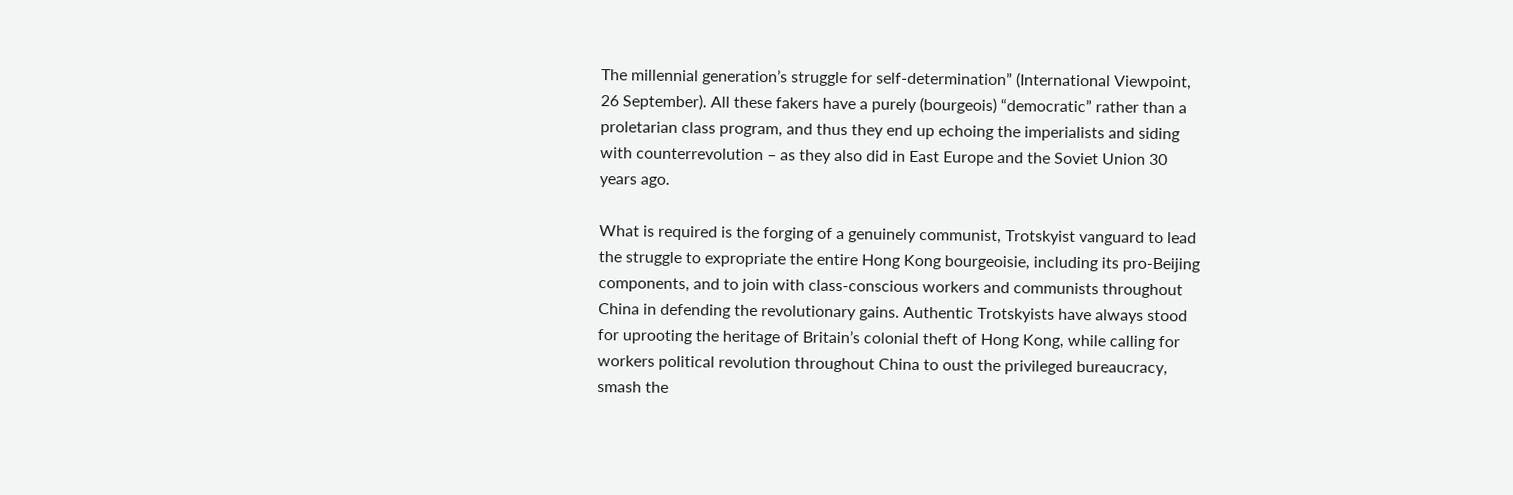The millennial generation’s struggle for self-determination” (International Viewpoint, 26 September). All these fakers have a purely (bourgeois) “democratic” rather than a proletarian class program, and thus they end up echoing the imperialists and siding with counterrevolution – as they also did in East Europe and the Soviet Union 30 years ago.

What is required is the forging of a genuinely communist, Trotskyist vanguard to lead the struggle to expropriate the entire Hong Kong bourgeoisie, including its pro-Beijing components, and to join with class-conscious workers and communists throughout China in defending the revolutionary gains. Authentic Trotskyists have always stood for uprooting the heritage of Britain’s colonial theft of Hong Kong, while calling for workers political revolution throughout China to oust the privileged bureaucracy, smash the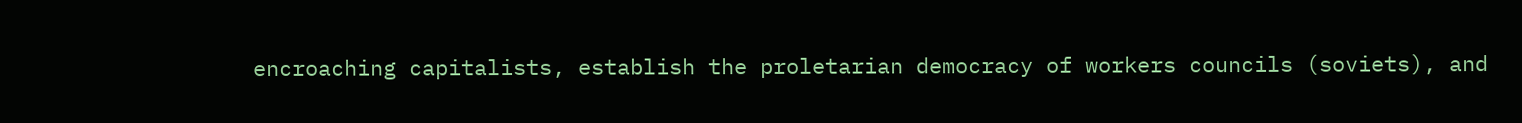encroaching capitalists, establish the proletarian democracy of workers councils (soviets), and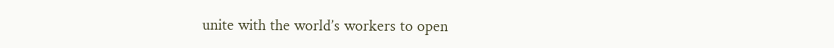unite with the world’s workers to open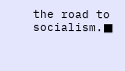the road to socialism.■